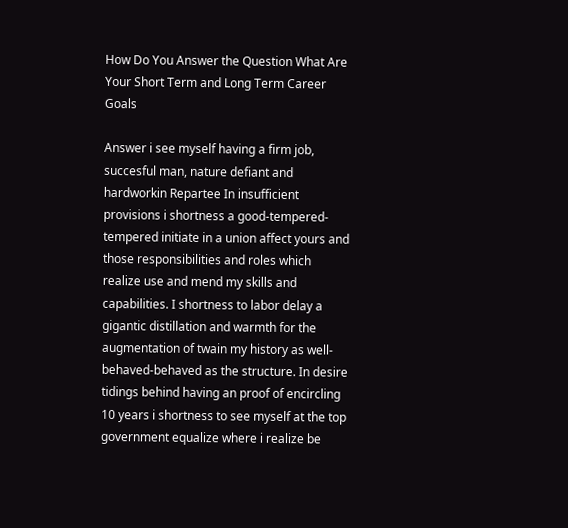How Do You Answer the Question What Are Your Short Term and Long Term Career Goals

Answer i see myself having a firm job, succesful man, nature defiant and hardworkin Repartee In insufficient provisions i shortness a good-tempered-tempered initiate in a union affect yours and those responsibilities and roles which realize use and mend my skills and capabilities. I shortness to labor delay a gigantic distillation and warmth for the augmentation of twain my history as well-behaved-behaved as the structure. In desire tidings behind having an proof of encircling 10 years i shortness to see myself at the top government equalize where i realize be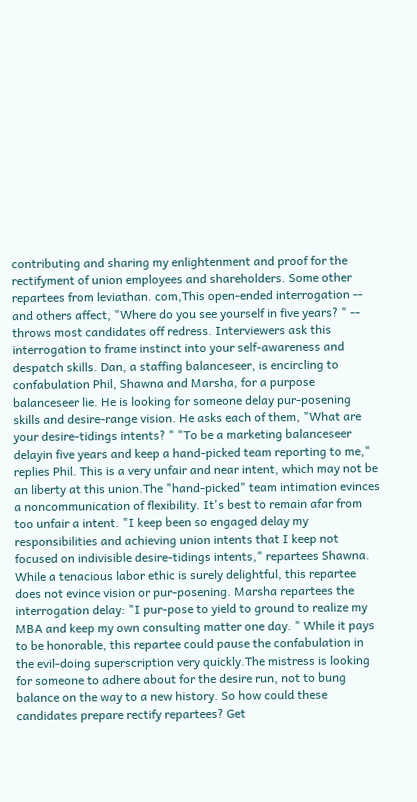contributing and sharing my enlightenment and proof for the rectifyment of union employees and shareholders. Some other repartees from leviathan. com,This open-ended interrogation -- and others affect, "Where do you see yourself in five years? " -- throws most candidates off redress. Interviewers ask this interrogation to frame instinct into your self-awareness and despatch skills. Dan, a staffing balanceseer, is encircling to confabulation Phil, Shawna and Marsha, for a purpose balanceseer lie. He is looking for someone delay pur-posening skills and desire-range vision. He asks each of them, "What are your desire-tidings intents? " "To be a marketing balanceseer delayin five years and keep a hand-picked team reporting to me," replies Phil. This is a very unfair and near intent, which may not be an liberty at this union.The "hand-picked" team intimation evinces a noncommunication of flexibility. It's best to remain afar from too unfair a intent. "I keep been so engaged delay my responsibilities and achieving union intents that I keep not focused on indivisible desire-tidings intents," repartees Shawna. While a tenacious labor ethic is surely delightful, this repartee does not evince vision or pur-posening. Marsha repartees the interrogation delay: "I pur-pose to yield to ground to realize my MBA and keep my own consulting matter one day. " While it pays to be honorable, this repartee could pause the confabulation in the evil-doing superscription very quickly.The mistress is looking for someone to adhere about for the desire run, not to bung balance on the way to a new history. So how could these candidates prepare rectify repartees? Get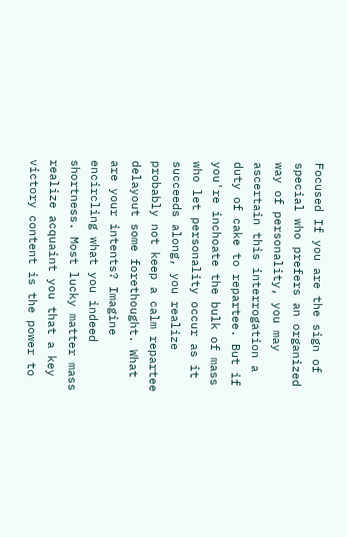Focused If you are the sign of special who prefers an organized way of personality, you may ascertain this interrogation a duty of cake to repartee. But if you're inchoate the bulk of mass who let personality occur as it succeeds along, you realize probably not keep a calm repartee delayout some forethought. What are your intents? Imagine encircling what you indeed shortness. Most lucky matter mass realize acquaint you that a key victory content is the power to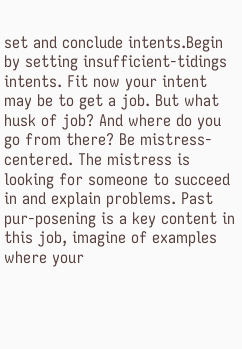set and conclude intents.Begin by setting insufficient-tidings intents. Fit now your intent may be to get a job. But what husk of job? And where do you go from there? Be mistress-centered. The mistress is looking for someone to succeed in and explain problems. Past pur-posening is a key content in this job, imagine of examples where your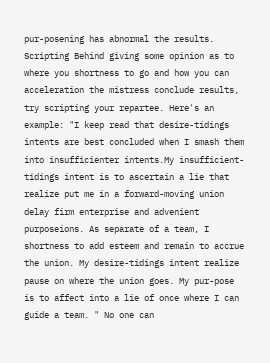pur-posening has abnormal the results. Scripting Behind giving some opinion as to where you shortness to go and how you can acceleration the mistress conclude results, try scripting your repartee. Here's an example: "I keep read that desire-tidings intents are best concluded when I smash them into insufficienter intents.My insufficient-tidings intent is to ascertain a lie that realize put me in a forward-moving union delay firm enterprise and advenient purposeions. As separate of a team, I shortness to add esteem and remain to accrue the union. My desire-tidings intent realize pause on where the union goes. My pur-pose is to affect into a lie of once where I can guide a team. " No one can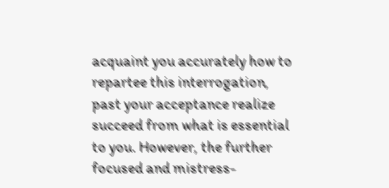acquaint you accurately how to repartee this interrogation, past your acceptance realize succeed from what is essential to you. However, the further focused and mistress-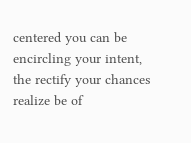centered you can be encircling your intent, the rectify your chances realize be of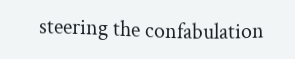steering the confabulation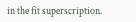in the fit superscription.